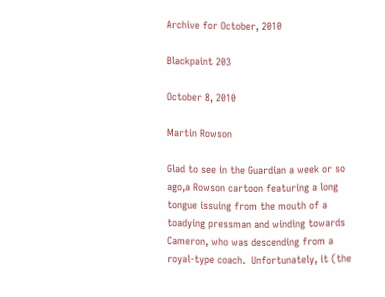Archive for October, 2010

Blackpaint 203

October 8, 2010

Martin Rowson

Glad to see in the Guardian a week or so ago,a Rowson cartoon featuring a long tongue issuing from the mouth of a toadying pressman and winding towards Cameron, who was descending from a royal-type coach.  Unfortunately, it (the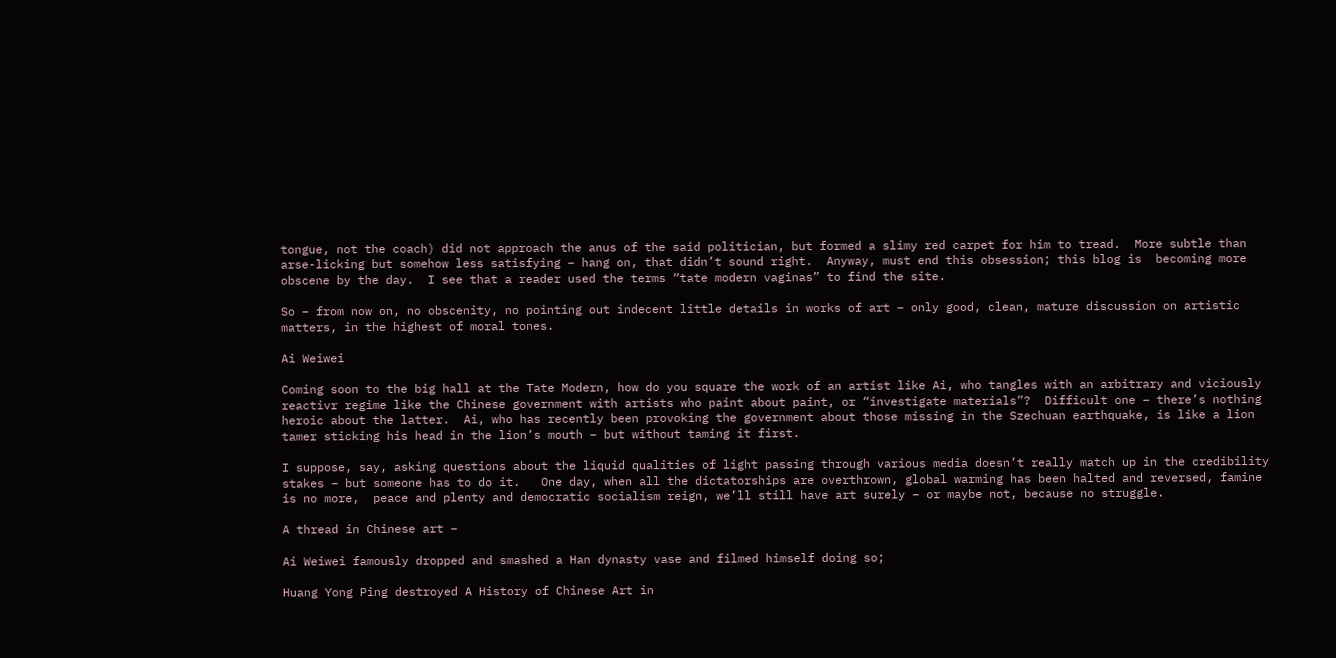tongue, not the coach) did not approach the anus of the said politician, but formed a slimy red carpet for him to tread.  More subtle than arse-licking but somehow less satisfying – hang on, that didn’t sound right.  Anyway, must end this obsession; this blog is  becoming more obscene by the day.  I see that a reader used the terms “tate modern vaginas” to find the site.

So – from now on, no obscenity, no pointing out indecent little details in works of art – only good, clean, mature discussion on artistic matters, in the highest of moral tones.

Ai Weiwei

Coming soon to the big hall at the Tate Modern, how do you square the work of an artist like Ai, who tangles with an arbitrary and viciously reactivr regime like the Chinese government with artists who paint about paint, or “investigate materials”?  Difficult one – there’s nothing heroic about the latter.  Ai, who has recently been provoking the government about those missing in the Szechuan earthquake, is like a lion tamer sticking his head in the lion’s mouth – but without taming it first.

I suppose, say, asking questions about the liquid qualities of light passing through various media doesn’t really match up in the credibility stakes – but someone has to do it.   One day, when all the dictatorships are overthrown, global warming has been halted and reversed, famine is no more,  peace and plenty and democratic socialism reign, we’ll still have art surely – or maybe not, because no struggle.

A thread in Chinese art –

Ai Weiwei famously dropped and smashed a Han dynasty vase and filmed himself doing so;

Huang Yong Ping destroyed A History of Chinese Art in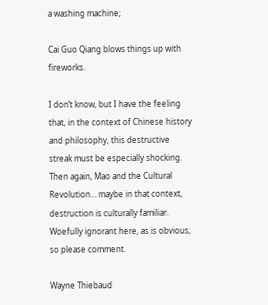a washing machine;

Cai Guo Qiang blows things up with fireworks.

I don’t know, but I have the feeling that, in the context of Chinese history and philosophy, this destructive streak must be especially shocking.  Then again, Mao and the Cultural Revolution… maybe in that context, destruction is culturally familiar.  Woefully ignorant here, as is obvious, so please comment.

Wayne Thiebaud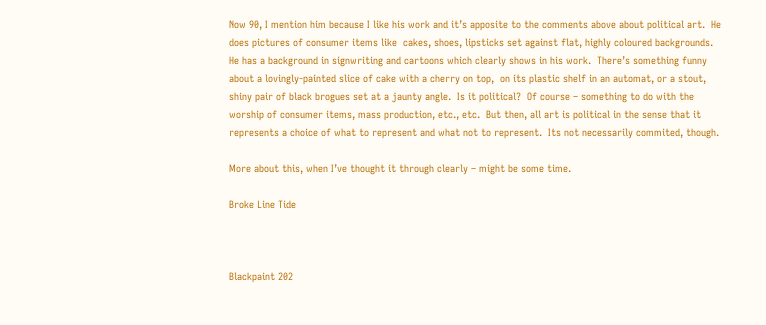Now 90, I mention him because I like his work and it’s apposite to the comments above about political art.  He does pictures of consumer items like  cakes, shoes, lipsticks set against flat, highly coloured backgrounds.  He has a background in signwriting and cartoons which clearly shows in his work.  There’s something funny about a lovingly-painted slice of cake with a cherry on top,  on its plastic shelf in an automat, or a stout, shiny pair of black brogues set at a jaunty angle.  Is it political?  Of course – something to do with the worship of consumer items, mass production, etc., etc.  But then, all art is political in the sense that it represents a choice of what to represent and what not to represent.  Its not necessarily commited, though.

More about this, when I’ve thought it through clearly – might be some time.

Broke Line Tide



Blackpaint 202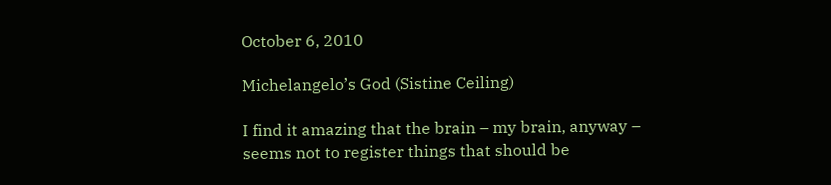October 6, 2010

Michelangelo’s God (Sistine Ceiling)

I find it amazing that the brain – my brain, anyway –  seems not to register things that should be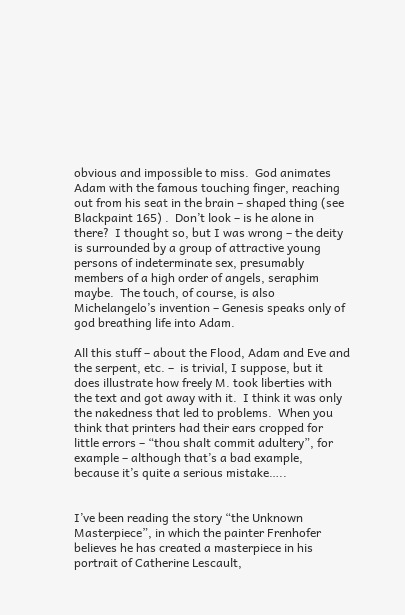obvious and impossible to miss.  God animates Adam with the famous touching finger, reaching out from his seat in the brain – shaped thing (see Blackpaint 165) .  Don’t look – is he alone in there?  I thought so, but I was wrong – the deity is surrounded by a group of attractive young persons of indeterminate sex, presumably members of a high order of angels, seraphim maybe.  The touch, of course, is also Michelangelo’s invention – Genesis speaks only of god breathing life into Adam.

All this stuff – about the Flood, Adam and Eve and the serpent, etc. –  is trivial, I suppose, but it does illustrate how freely M. took liberties with the text and got away with it.  I think it was only the nakedness that led to problems.  When you think that printers had their ears cropped for little errors – “thou shalt commit adultery”, for example – although that’s a bad example, because it’s quite a serious mistake…..


I’ve been reading the story “the Unknown Masterpiece”, in which the painter Frenhofer believes he has created a masterpiece in his portrait of Catherine Lescault,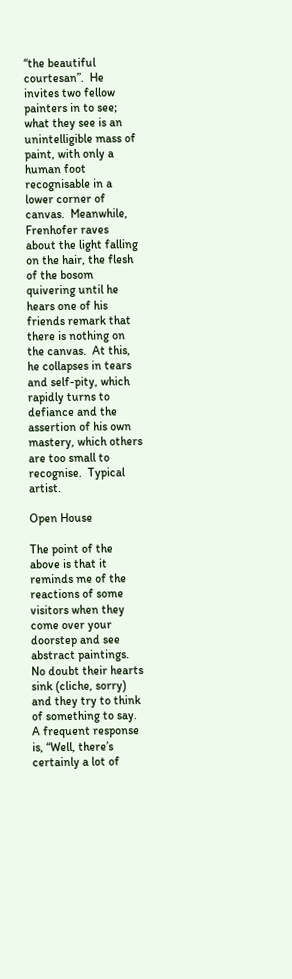“the beautiful courtesan”.  He invites two fellow painters in to see; what they see is an unintelligible mass of paint, with only a human foot recognisable in a lower corner of canvas.  Meanwhile, Frenhofer raves about the light falling on the hair, the flesh of the bosom quivering until he hears one of his friends remark that there is nothing on the canvas.  At this, he collapses in tears and self-pity, which rapidly turns to defiance and the assertion of his own mastery, which others are too small to recognise.  Typical artist.

Open House

The point of the above is that it reminds me of the reactions of some visitors when they come over your doorstep and see abstract paintings.  No doubt their hearts sink (cliche, sorry) and they try to think of something to say.  A frequent response is, “Well, there’s certainly a lot of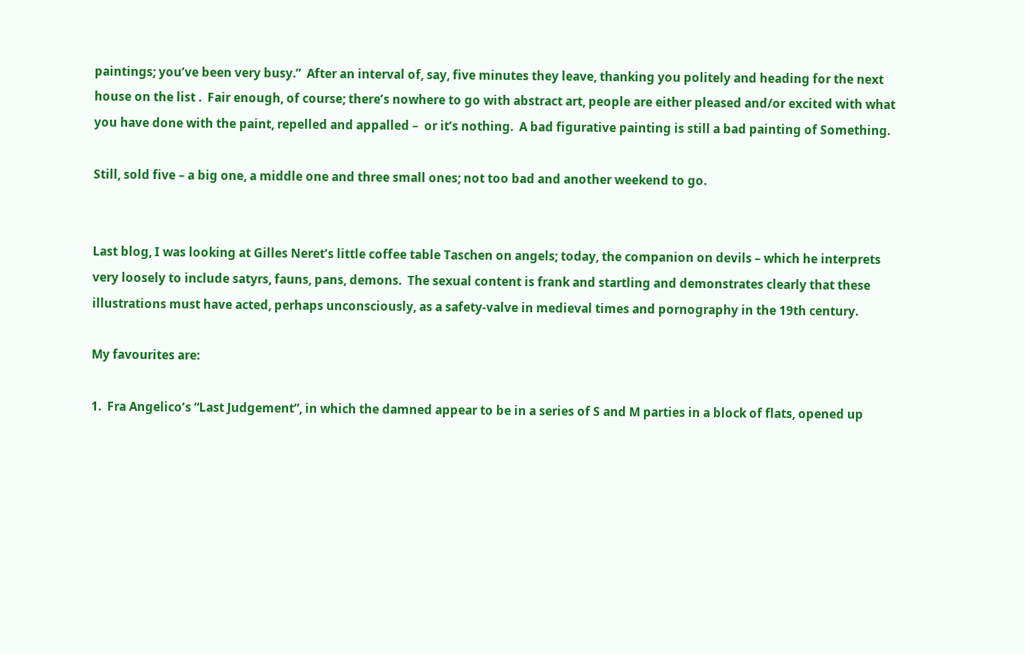paintings; you’ve been very busy.”  After an interval of, say, five minutes they leave, thanking you politely and heading for the next house on the list .  Fair enough, of course; there’s nowhere to go with abstract art, people are either pleased and/or excited with what you have done with the paint, repelled and appalled –  or it’s nothing.  A bad figurative painting is still a bad painting of Something.

Still, sold five – a big one, a middle one and three small ones; not too bad and another weekend to go.


Last blog, I was looking at Gilles Neret’s little coffee table Taschen on angels; today, the companion on devils – which he interprets very loosely to include satyrs, fauns, pans, demons.  The sexual content is frank and startling and demonstrates clearly that these illustrations must have acted, perhaps unconsciously, as a safety-valve in medieval times and pornography in the 19th century.

My favourites are:

1.  Fra Angelico’s “Last Judgement”, in which the damned appear to be in a series of S and M parties in a block of flats, opened up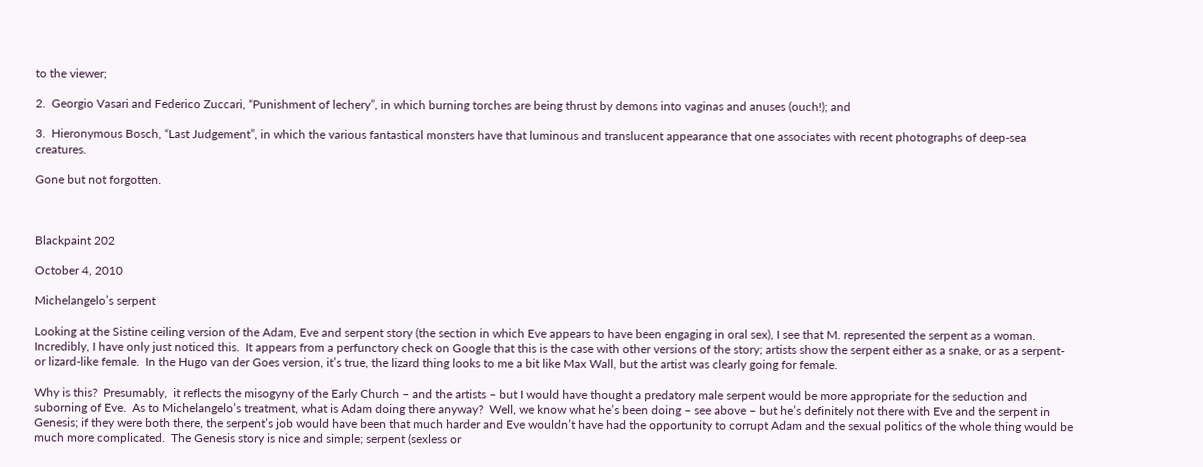to the viewer;

2.  Georgio Vasari and Federico Zuccari, “Punishment of lechery”, in which burning torches are being thrust by demons into vaginas and anuses (ouch!); and

3.  Hieronymous Bosch, “Last Judgement”, in which the various fantastical monsters have that luminous and translucent appearance that one associates with recent photographs of deep-sea creatures.

Gone but not forgotten.



Blackpaint 202

October 4, 2010

Michelangelo’s serpent

Looking at the Sistine ceiling version of the Adam, Eve and serpent story (the section in which Eve appears to have been engaging in oral sex), I see that M. represented the serpent as a woman.  Incredibly, I have only just noticed this.  It appears from a perfunctory check on Google that this is the case with other versions of the story; artists show the serpent either as a snake, or as a serpent- or lizard-like female.  In the Hugo van der Goes version, it’s true, the lizard thing looks to me a bit like Max Wall, but the artist was clearly going for female.

Why is this?  Presumably,  it reflects the misogyny of the Early Church – and the artists – but I would have thought a predatory male serpent would be more appropriate for the seduction and suborning of Eve.  As to Michelangelo’s treatment, what is Adam doing there anyway?  Well, we know what he’s been doing – see above – but he’s definitely not there with Eve and the serpent in Genesis; if they were both there, the serpent’s job would have been that much harder and Eve wouldn’t have had the opportunity to corrupt Adam and the sexual politics of the whole thing would be much more complicated.  The Genesis story is nice and simple; serpent (sexless or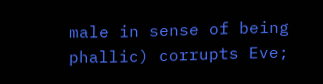male in sense of being phallic) corrupts Eve;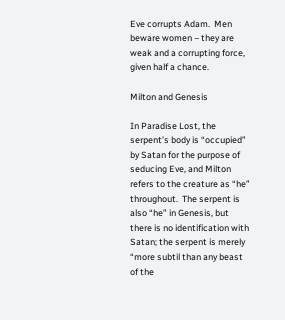Eve corrupts Adam.  Men beware women – they are weak and a corrupting force, given half a chance.

Milton and Genesis

In Paradise Lost, the serpent’s body is “occupied” by Satan for the purpose of seducing Eve, and Milton refers to the creature as “he” throughout.  The serpent is also “he” in Genesis, but there is no identification with Satan; the serpent is merely “more subtil than any beast of the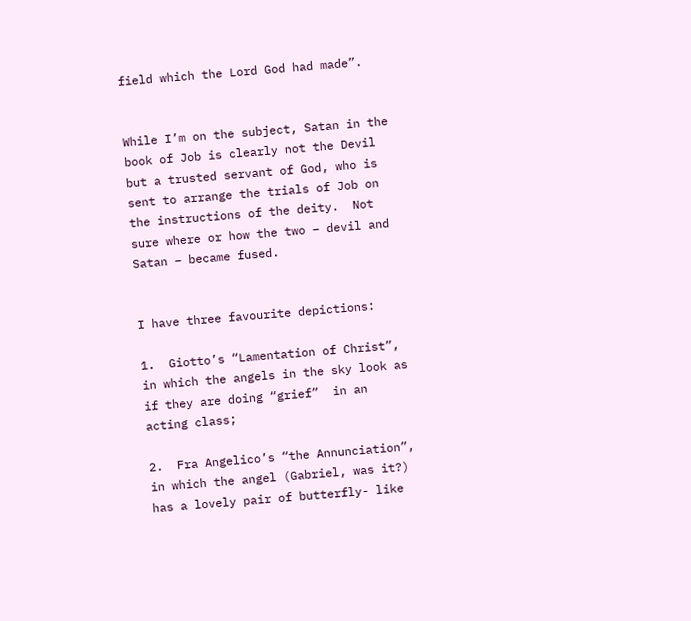field which the Lord God had made”.


While I’m on the subject, Satan in the book of Job is clearly not the Devil but a trusted servant of God, who is sent to arrange the trials of Job on the instructions of the deity.  Not sure where or how the two – devil and Satan – became fused.


I have three favourite depictions:

1.  Giotto’s “Lamentation of Christ”, in which the angels in the sky look as if they are doing “grief”  in an acting class;

2.  Fra Angelico’s “the Annunciation”, in which the angel (Gabriel, was it?) has a lovely pair of butterfly- like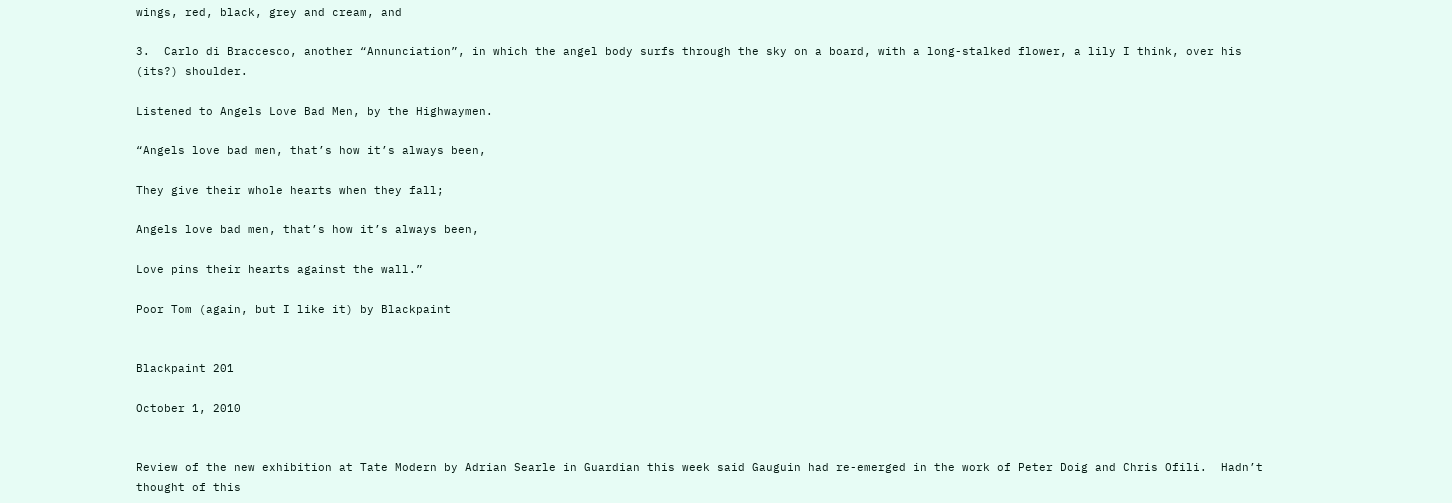wings, red, black, grey and cream, and

3.  Carlo di Braccesco, another “Annunciation”, in which the angel body surfs through the sky on a board, with a long-stalked flower, a lily I think, over his (its?) shoulder.

Listened to Angels Love Bad Men, by the Highwaymen.

“Angels love bad men, that’s how it’s always been,

They give their whole hearts when they fall;

Angels love bad men, that’s how it’s always been,

Love pins their hearts against the wall.”

Poor Tom (again, but I like it) by Blackpaint


Blackpaint 201

October 1, 2010


Review of the new exhibition at Tate Modern by Adrian Searle in Guardian this week said Gauguin had re-emerged in the work of Peter Doig and Chris Ofili.  Hadn’t thought of this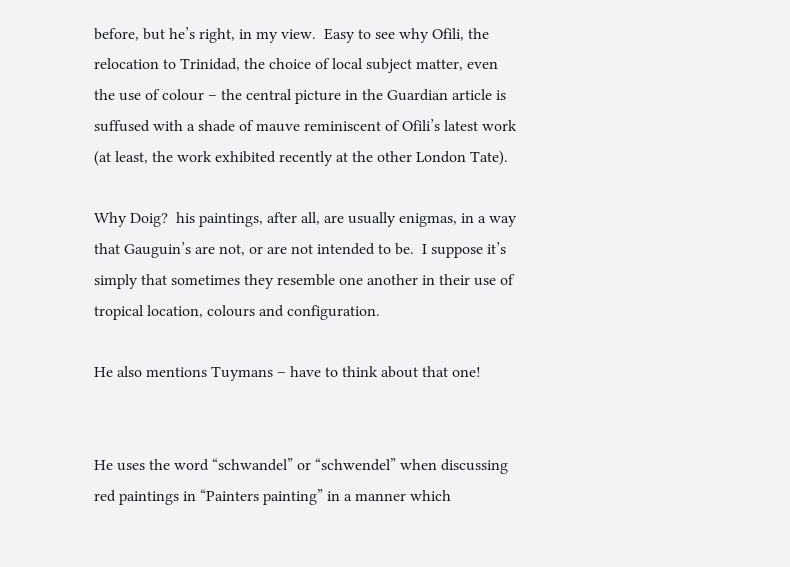before, but he’s right, in my view.  Easy to see why Ofili, the relocation to Trinidad, the choice of local subject matter, even the use of colour – the central picture in the Guardian article is suffused with a shade of mauve reminiscent of Ofili’s latest work (at least, the work exhibited recently at the other London Tate).

Why Doig?  his paintings, after all, are usually enigmas, in a way that Gauguin’s are not, or are not intended to be.  I suppose it’s simply that sometimes they resemble one another in their use of tropical location, colours and configuration.

He also mentions Tuymans – have to think about that one!


He uses the word “schwandel” or “schwendel” when discussing red paintings in “Painters painting” in a manner which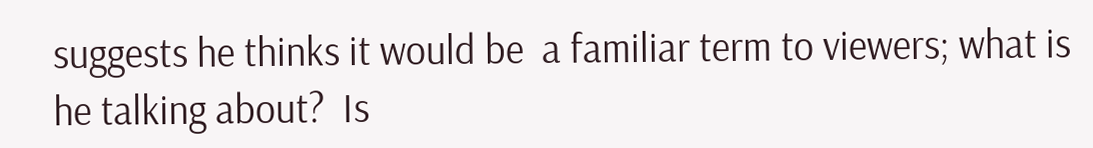suggests he thinks it would be  a familiar term to viewers; what is he talking about?  Is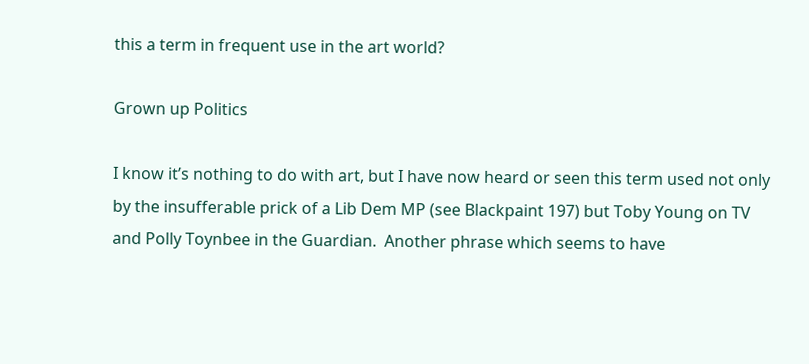this a term in frequent use in the art world?

Grown up Politics

I know it’s nothing to do with art, but I have now heard or seen this term used not only by the insufferable prick of a Lib Dem MP (see Blackpaint 197) but Toby Young on TV and Polly Toynbee in the Guardian.  Another phrase which seems to have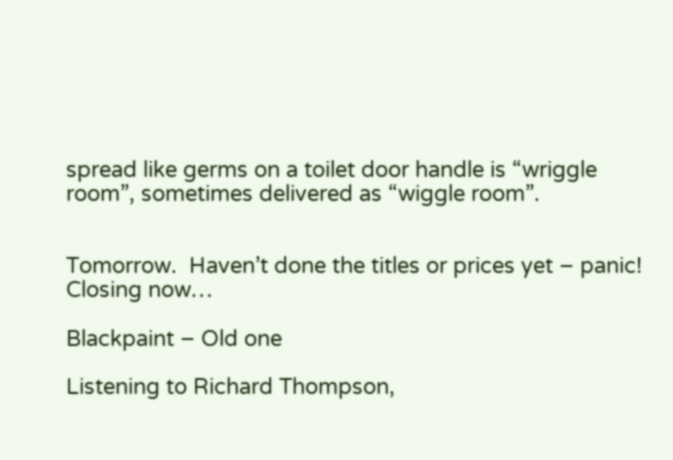spread like germs on a toilet door handle is “wriggle room”, sometimes delivered as “wiggle room”.


Tomorrow.  Haven’t done the titles or prices yet – panic!  Closing now…

Blackpaint – Old one

Listening to Richard Thompson,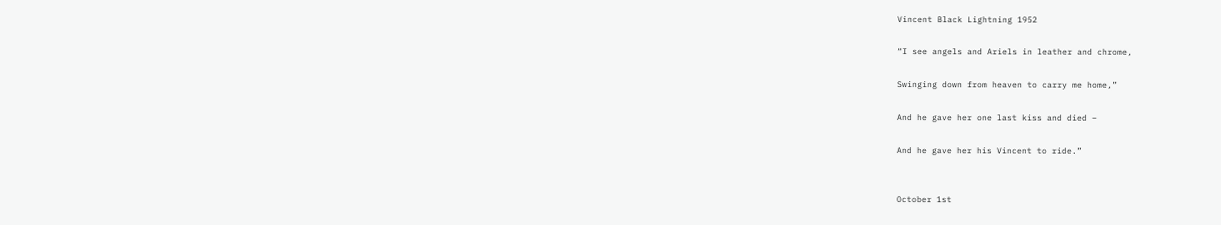Vincent Black Lightning 1952

“I see angels and Ariels in leather and chrome,

Swinging down from heaven to carry me home,”

And he gave her one last kiss and died –

And he gave her his Vincent to ride.”


October 1st